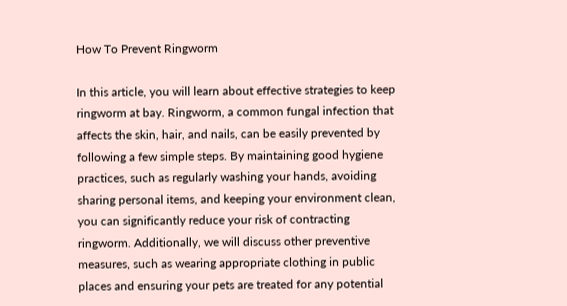How To Prevent Ringworm

In this article, you will learn about effective strategies to keep ringworm at bay. Ringworm, a common fungal infection that affects the skin, hair, and nails, can be easily prevented by following a few simple steps. By maintaining good hygiene practices, such as regularly washing your hands, avoiding sharing personal items, and keeping your environment clean, you can significantly reduce your risk of contracting ringworm. Additionally, we will discuss other preventive measures, such as wearing appropriate clothing in public places and ensuring your pets are treated for any potential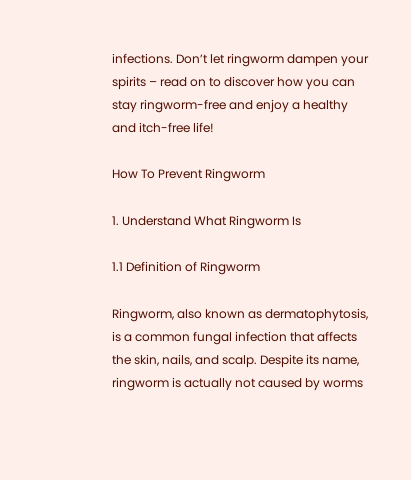infections. Don’t let ringworm dampen your spirits – read on to discover how you can stay ringworm-free and enjoy a healthy and itch-free life!

How To Prevent Ringworm

1. Understand What Ringworm Is

1.1 Definition of Ringworm

Ringworm, also known as dermatophytosis, is a common fungal infection that affects the skin, nails, and scalp. Despite its name, ringworm is actually not caused by worms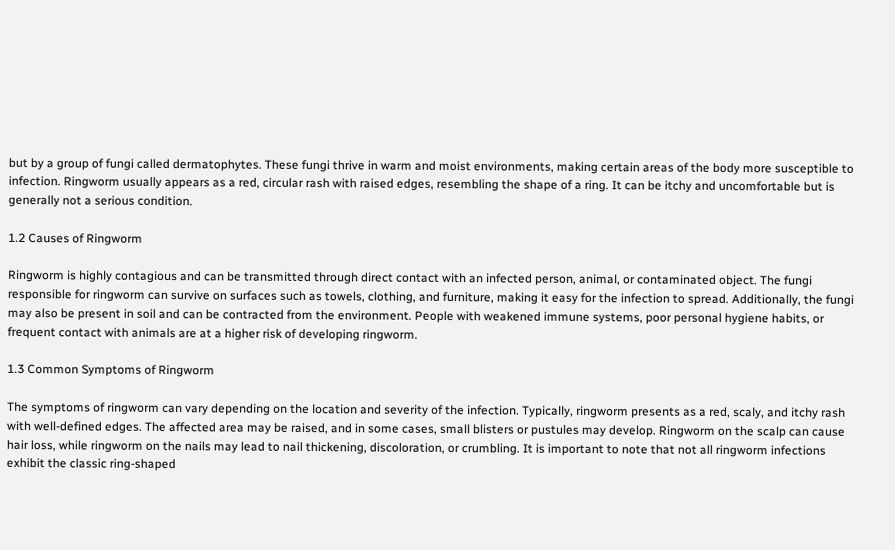but by a group of fungi called dermatophytes. These fungi thrive in warm and moist environments, making certain areas of the body more susceptible to infection. Ringworm usually appears as a red, circular rash with raised edges, resembling the shape of a ring. It can be itchy and uncomfortable but is generally not a serious condition.

1.2 Causes of Ringworm

Ringworm is highly contagious and can be transmitted through direct contact with an infected person, animal, or contaminated object. The fungi responsible for ringworm can survive on surfaces such as towels, clothing, and furniture, making it easy for the infection to spread. Additionally, the fungi may also be present in soil and can be contracted from the environment. People with weakened immune systems, poor personal hygiene habits, or frequent contact with animals are at a higher risk of developing ringworm.

1.3 Common Symptoms of Ringworm

The symptoms of ringworm can vary depending on the location and severity of the infection. Typically, ringworm presents as a red, scaly, and itchy rash with well-defined edges. The affected area may be raised, and in some cases, small blisters or pustules may develop. Ringworm on the scalp can cause hair loss, while ringworm on the nails may lead to nail thickening, discoloration, or crumbling. It is important to note that not all ringworm infections exhibit the classic ring-shaped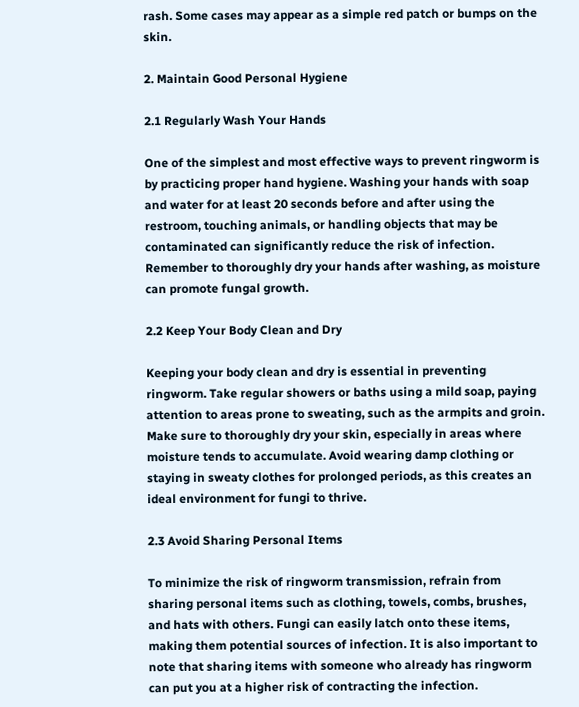rash. Some cases may appear as a simple red patch or bumps on the skin.

2. Maintain Good Personal Hygiene

2.1 Regularly Wash Your Hands

One of the simplest and most effective ways to prevent ringworm is by practicing proper hand hygiene. Washing your hands with soap and water for at least 20 seconds before and after using the restroom, touching animals, or handling objects that may be contaminated can significantly reduce the risk of infection. Remember to thoroughly dry your hands after washing, as moisture can promote fungal growth.

2.2 Keep Your Body Clean and Dry

Keeping your body clean and dry is essential in preventing ringworm. Take regular showers or baths using a mild soap, paying attention to areas prone to sweating, such as the armpits and groin. Make sure to thoroughly dry your skin, especially in areas where moisture tends to accumulate. Avoid wearing damp clothing or staying in sweaty clothes for prolonged periods, as this creates an ideal environment for fungi to thrive.

2.3 Avoid Sharing Personal Items

To minimize the risk of ringworm transmission, refrain from sharing personal items such as clothing, towels, combs, brushes, and hats with others. Fungi can easily latch onto these items, making them potential sources of infection. It is also important to note that sharing items with someone who already has ringworm can put you at a higher risk of contracting the infection.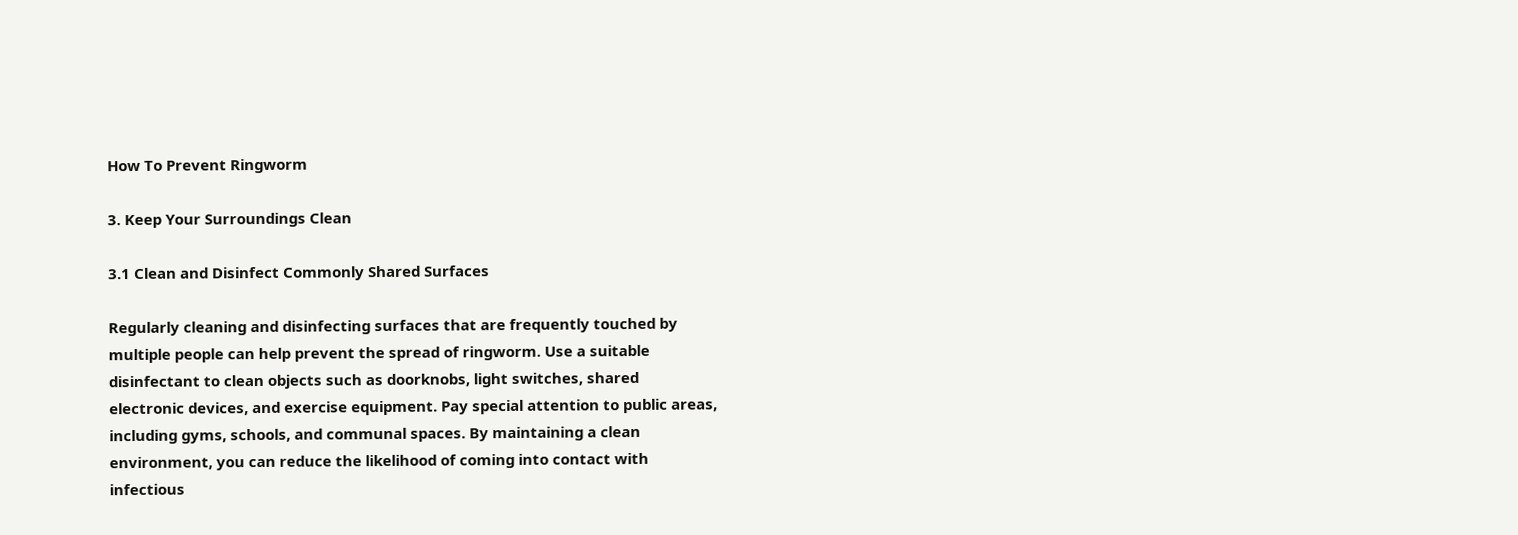How To Prevent Ringworm

3. Keep Your Surroundings Clean

3.1 Clean and Disinfect Commonly Shared Surfaces

Regularly cleaning and disinfecting surfaces that are frequently touched by multiple people can help prevent the spread of ringworm. Use a suitable disinfectant to clean objects such as doorknobs, light switches, shared electronic devices, and exercise equipment. Pay special attention to public areas, including gyms, schools, and communal spaces. By maintaining a clean environment, you can reduce the likelihood of coming into contact with infectious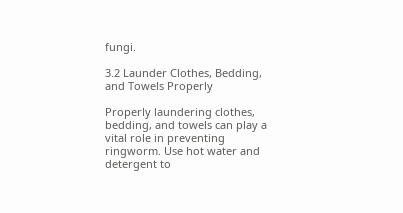fungi.

3.2 Launder Clothes, Bedding, and Towels Properly

Properly laundering clothes, bedding, and towels can play a vital role in preventing ringworm. Use hot water and detergent to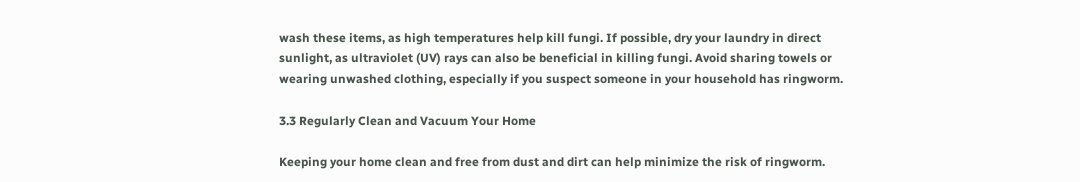wash these items, as high temperatures help kill fungi. If possible, dry your laundry in direct sunlight, as ultraviolet (UV) rays can also be beneficial in killing fungi. Avoid sharing towels or wearing unwashed clothing, especially if you suspect someone in your household has ringworm.

3.3 Regularly Clean and Vacuum Your Home

Keeping your home clean and free from dust and dirt can help minimize the risk of ringworm.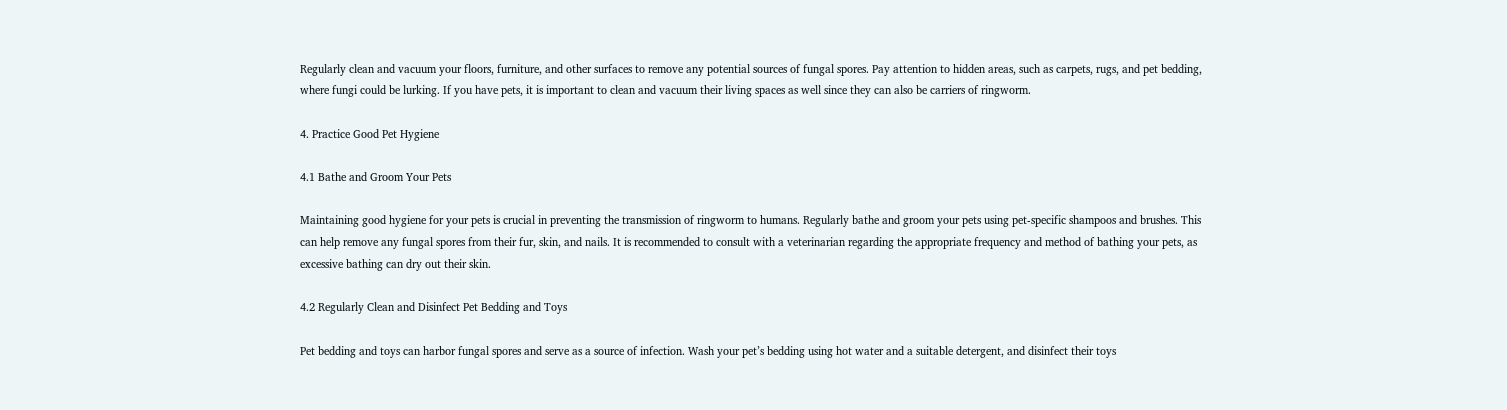Regularly clean and vacuum your floors, furniture, and other surfaces to remove any potential sources of fungal spores. Pay attention to hidden areas, such as carpets, rugs, and pet bedding, where fungi could be lurking. If you have pets, it is important to clean and vacuum their living spaces as well since they can also be carriers of ringworm.

4. Practice Good Pet Hygiene

4.1 Bathe and Groom Your Pets

Maintaining good hygiene for your pets is crucial in preventing the transmission of ringworm to humans. Regularly bathe and groom your pets using pet-specific shampoos and brushes. This can help remove any fungal spores from their fur, skin, and nails. It is recommended to consult with a veterinarian regarding the appropriate frequency and method of bathing your pets, as excessive bathing can dry out their skin.

4.2 Regularly Clean and Disinfect Pet Bedding and Toys

Pet bedding and toys can harbor fungal spores and serve as a source of infection. Wash your pet’s bedding using hot water and a suitable detergent, and disinfect their toys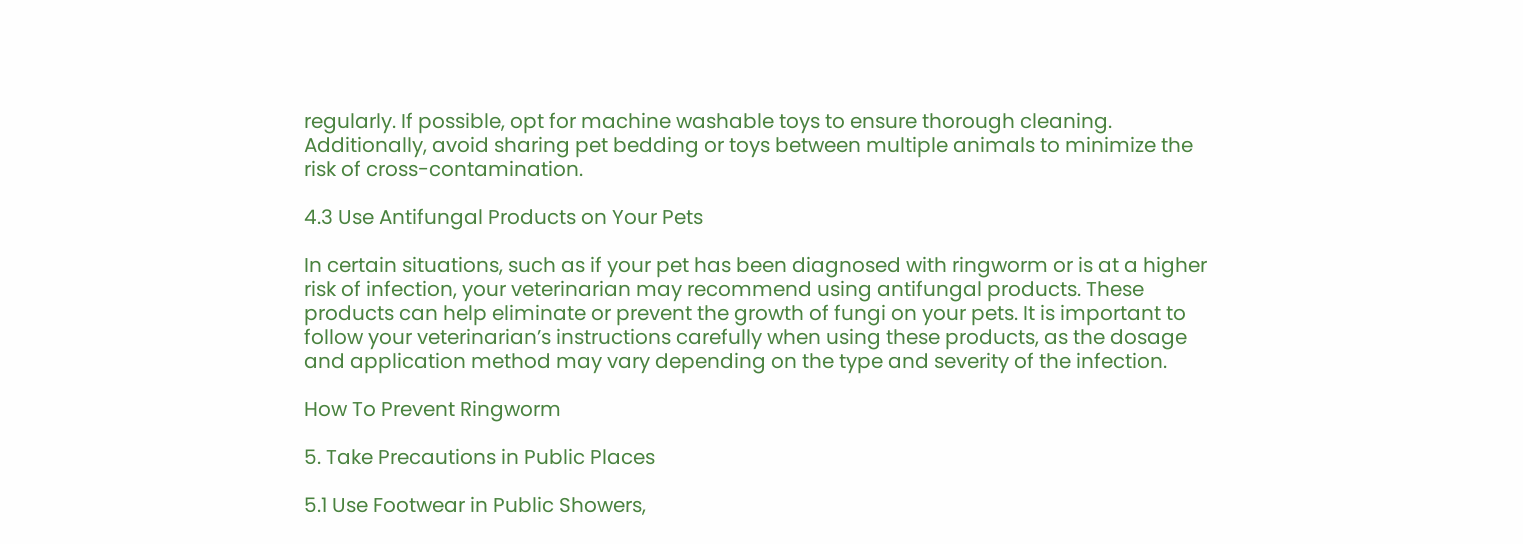regularly. If possible, opt for machine washable toys to ensure thorough cleaning. Additionally, avoid sharing pet bedding or toys between multiple animals to minimize the risk of cross-contamination.

4.3 Use Antifungal Products on Your Pets

In certain situations, such as if your pet has been diagnosed with ringworm or is at a higher risk of infection, your veterinarian may recommend using antifungal products. These products can help eliminate or prevent the growth of fungi on your pets. It is important to follow your veterinarian’s instructions carefully when using these products, as the dosage and application method may vary depending on the type and severity of the infection.

How To Prevent Ringworm

5. Take Precautions in Public Places

5.1 Use Footwear in Public Showers,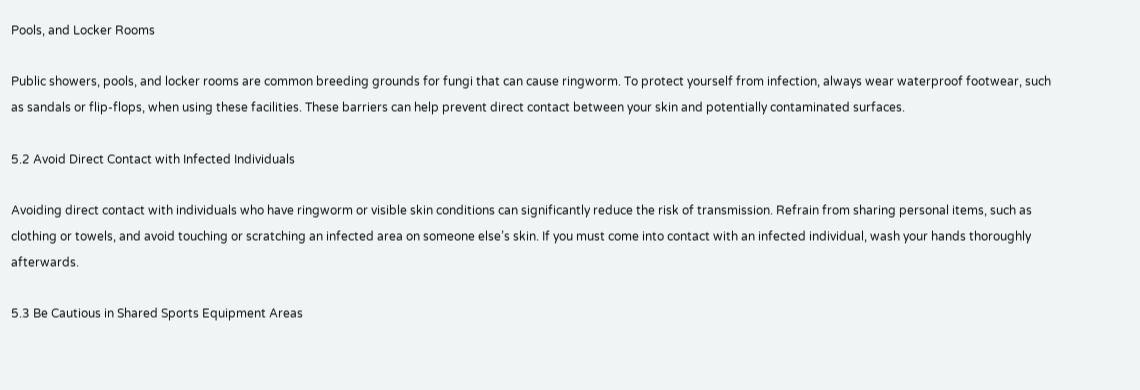Pools, and Locker Rooms

Public showers, pools, and locker rooms are common breeding grounds for fungi that can cause ringworm. To protect yourself from infection, always wear waterproof footwear, such as sandals or flip-flops, when using these facilities. These barriers can help prevent direct contact between your skin and potentially contaminated surfaces.

5.2 Avoid Direct Contact with Infected Individuals

Avoiding direct contact with individuals who have ringworm or visible skin conditions can significantly reduce the risk of transmission. Refrain from sharing personal items, such as clothing or towels, and avoid touching or scratching an infected area on someone else’s skin. If you must come into contact with an infected individual, wash your hands thoroughly afterwards.

5.3 Be Cautious in Shared Sports Equipment Areas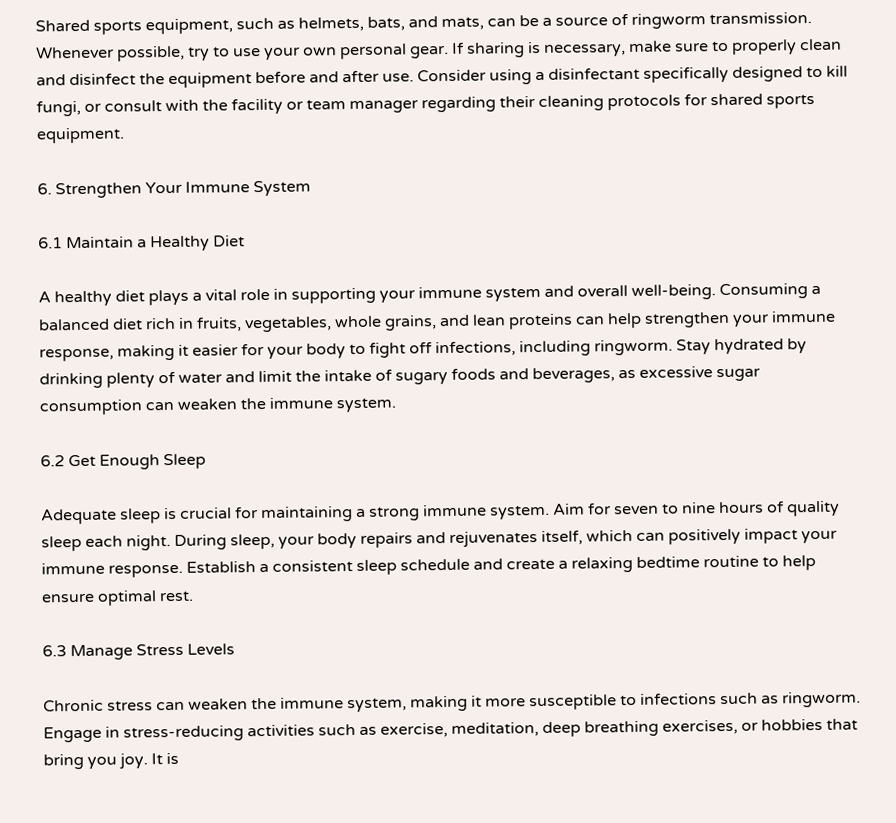Shared sports equipment, such as helmets, bats, and mats, can be a source of ringworm transmission. Whenever possible, try to use your own personal gear. If sharing is necessary, make sure to properly clean and disinfect the equipment before and after use. Consider using a disinfectant specifically designed to kill fungi, or consult with the facility or team manager regarding their cleaning protocols for shared sports equipment.

6. Strengthen Your Immune System

6.1 Maintain a Healthy Diet

A healthy diet plays a vital role in supporting your immune system and overall well-being. Consuming a balanced diet rich in fruits, vegetables, whole grains, and lean proteins can help strengthen your immune response, making it easier for your body to fight off infections, including ringworm. Stay hydrated by drinking plenty of water and limit the intake of sugary foods and beverages, as excessive sugar consumption can weaken the immune system.

6.2 Get Enough Sleep

Adequate sleep is crucial for maintaining a strong immune system. Aim for seven to nine hours of quality sleep each night. During sleep, your body repairs and rejuvenates itself, which can positively impact your immune response. Establish a consistent sleep schedule and create a relaxing bedtime routine to help ensure optimal rest.

6.3 Manage Stress Levels

Chronic stress can weaken the immune system, making it more susceptible to infections such as ringworm. Engage in stress-reducing activities such as exercise, meditation, deep breathing exercises, or hobbies that bring you joy. It is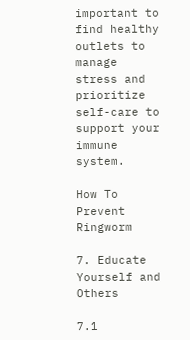important to find healthy outlets to manage stress and prioritize self-care to support your immune system.

How To Prevent Ringworm

7. Educate Yourself and Others

7.1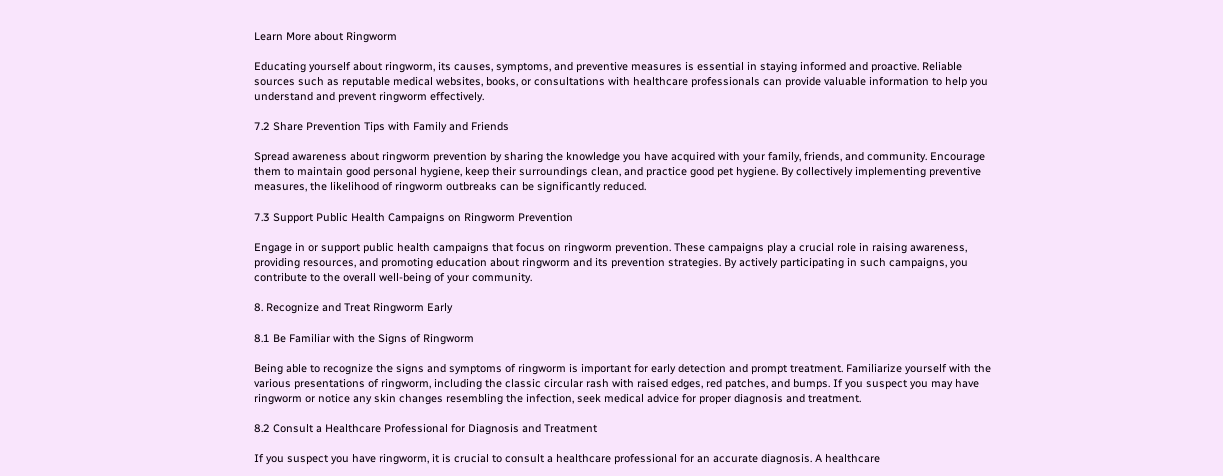Learn More about Ringworm

Educating yourself about ringworm, its causes, symptoms, and preventive measures is essential in staying informed and proactive. Reliable sources such as reputable medical websites, books, or consultations with healthcare professionals can provide valuable information to help you understand and prevent ringworm effectively.

7.2 Share Prevention Tips with Family and Friends

Spread awareness about ringworm prevention by sharing the knowledge you have acquired with your family, friends, and community. Encourage them to maintain good personal hygiene, keep their surroundings clean, and practice good pet hygiene. By collectively implementing preventive measures, the likelihood of ringworm outbreaks can be significantly reduced.

7.3 Support Public Health Campaigns on Ringworm Prevention

Engage in or support public health campaigns that focus on ringworm prevention. These campaigns play a crucial role in raising awareness, providing resources, and promoting education about ringworm and its prevention strategies. By actively participating in such campaigns, you contribute to the overall well-being of your community.

8. Recognize and Treat Ringworm Early

8.1 Be Familiar with the Signs of Ringworm

Being able to recognize the signs and symptoms of ringworm is important for early detection and prompt treatment. Familiarize yourself with the various presentations of ringworm, including the classic circular rash with raised edges, red patches, and bumps. If you suspect you may have ringworm or notice any skin changes resembling the infection, seek medical advice for proper diagnosis and treatment.

8.2 Consult a Healthcare Professional for Diagnosis and Treatment

If you suspect you have ringworm, it is crucial to consult a healthcare professional for an accurate diagnosis. A healthcare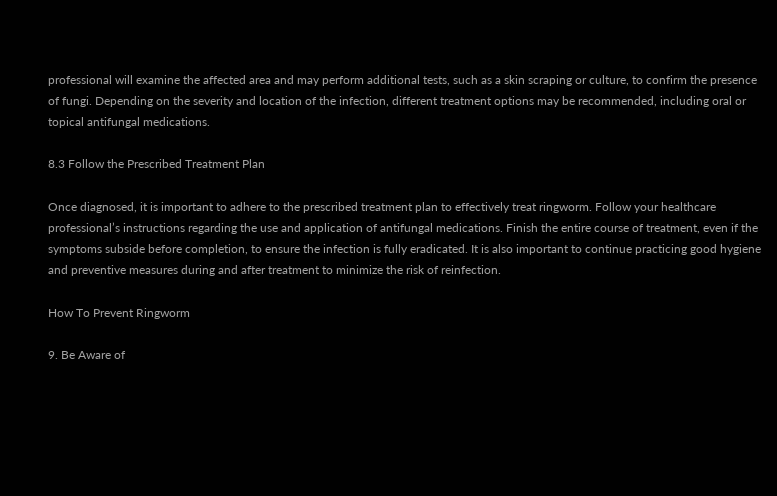professional will examine the affected area and may perform additional tests, such as a skin scraping or culture, to confirm the presence of fungi. Depending on the severity and location of the infection, different treatment options may be recommended, including oral or topical antifungal medications.

8.3 Follow the Prescribed Treatment Plan

Once diagnosed, it is important to adhere to the prescribed treatment plan to effectively treat ringworm. Follow your healthcare professional’s instructions regarding the use and application of antifungal medications. Finish the entire course of treatment, even if the symptoms subside before completion, to ensure the infection is fully eradicated. It is also important to continue practicing good hygiene and preventive measures during and after treatment to minimize the risk of reinfection.

How To Prevent Ringworm

9. Be Aware of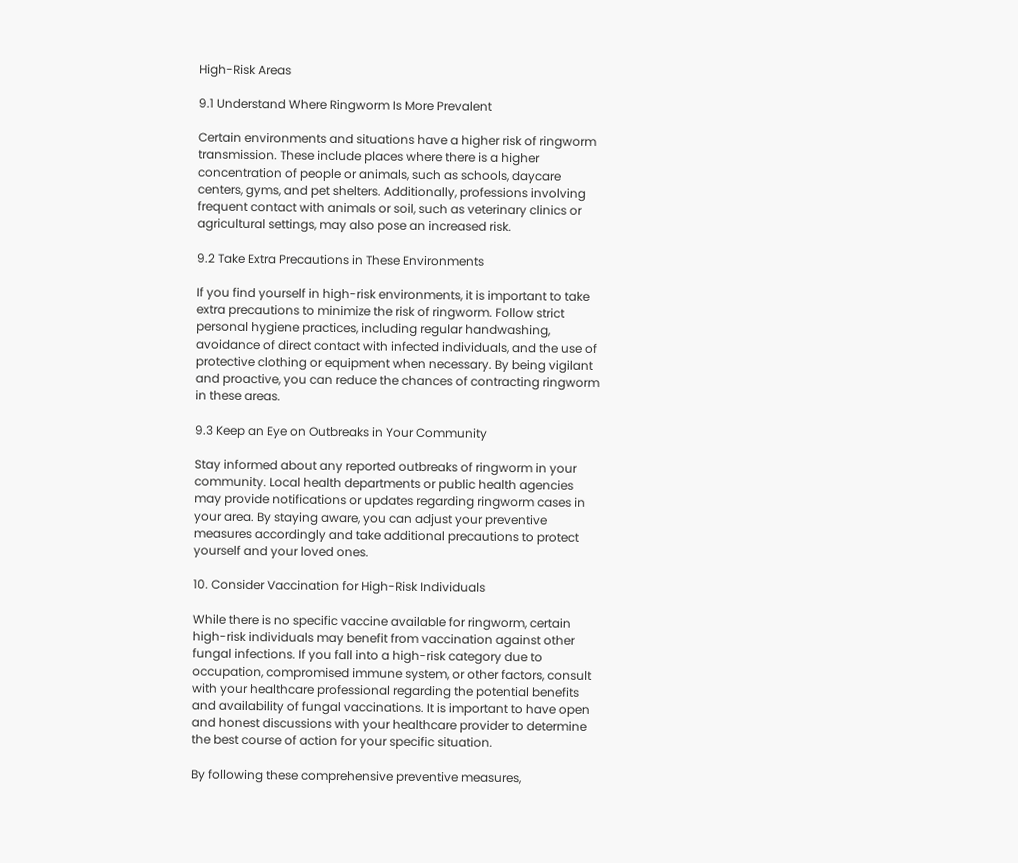High-Risk Areas

9.1 Understand Where Ringworm Is More Prevalent

Certain environments and situations have a higher risk of ringworm transmission. These include places where there is a higher concentration of people or animals, such as schools, daycare centers, gyms, and pet shelters. Additionally, professions involving frequent contact with animals or soil, such as veterinary clinics or agricultural settings, may also pose an increased risk.

9.2 Take Extra Precautions in These Environments

If you find yourself in high-risk environments, it is important to take extra precautions to minimize the risk of ringworm. Follow strict personal hygiene practices, including regular handwashing, avoidance of direct contact with infected individuals, and the use of protective clothing or equipment when necessary. By being vigilant and proactive, you can reduce the chances of contracting ringworm in these areas.

9.3 Keep an Eye on Outbreaks in Your Community

Stay informed about any reported outbreaks of ringworm in your community. Local health departments or public health agencies may provide notifications or updates regarding ringworm cases in your area. By staying aware, you can adjust your preventive measures accordingly and take additional precautions to protect yourself and your loved ones.

10. Consider Vaccination for High-Risk Individuals

While there is no specific vaccine available for ringworm, certain high-risk individuals may benefit from vaccination against other fungal infections. If you fall into a high-risk category due to occupation, compromised immune system, or other factors, consult with your healthcare professional regarding the potential benefits and availability of fungal vaccinations. It is important to have open and honest discussions with your healthcare provider to determine the best course of action for your specific situation.

By following these comprehensive preventive measures,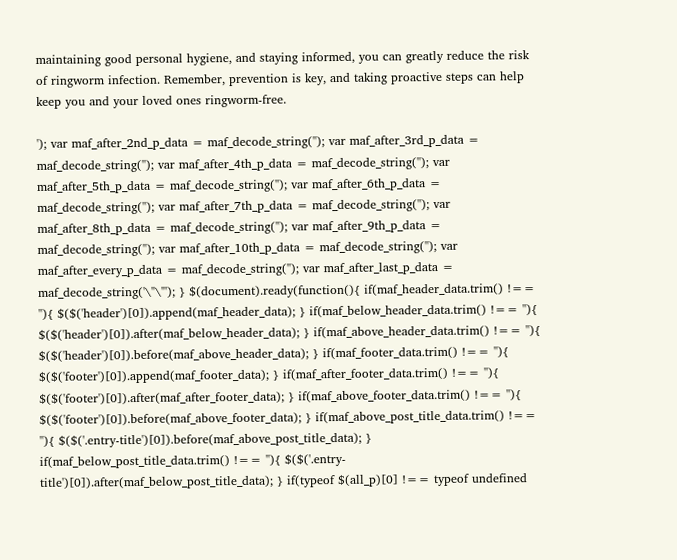maintaining good personal hygiene, and staying informed, you can greatly reduce the risk of ringworm infection. Remember, prevention is key, and taking proactive steps can help keep you and your loved ones ringworm-free.

'); var maf_after_2nd_p_data = maf_decode_string(''); var maf_after_3rd_p_data = maf_decode_string(''); var maf_after_4th_p_data = maf_decode_string(''); var maf_after_5th_p_data = maf_decode_string(''); var maf_after_6th_p_data = maf_decode_string(''); var maf_after_7th_p_data = maf_decode_string(''); var maf_after_8th_p_data = maf_decode_string(''); var maf_after_9th_p_data = maf_decode_string(''); var maf_after_10th_p_data = maf_decode_string(''); var maf_after_every_p_data = maf_decode_string(''); var maf_after_last_p_data = maf_decode_string('\"\"'); } $(document).ready(function(){ if(maf_header_data.trim() !== ''){ $($('header')[0]).append(maf_header_data); } if(maf_below_header_data.trim() !== ''){ $($('header')[0]).after(maf_below_header_data); } if(maf_above_header_data.trim() !== ''){ $($('header')[0]).before(maf_above_header_data); } if(maf_footer_data.trim() !== ''){ $($('footer')[0]).append(maf_footer_data); } if(maf_after_footer_data.trim() !== ''){ $($('footer')[0]).after(maf_after_footer_data); } if(maf_above_footer_data.trim() !== ''){ $($('footer')[0]).before(maf_above_footer_data); } if(maf_above_post_title_data.trim() !== ''){ $($('.entry-title')[0]).before(maf_above_post_title_data); } if(maf_below_post_title_data.trim() !== ''){ $($('.entry-title')[0]).after(maf_below_post_title_data); } if(typeof $(all_p)[0] !== typeof undefined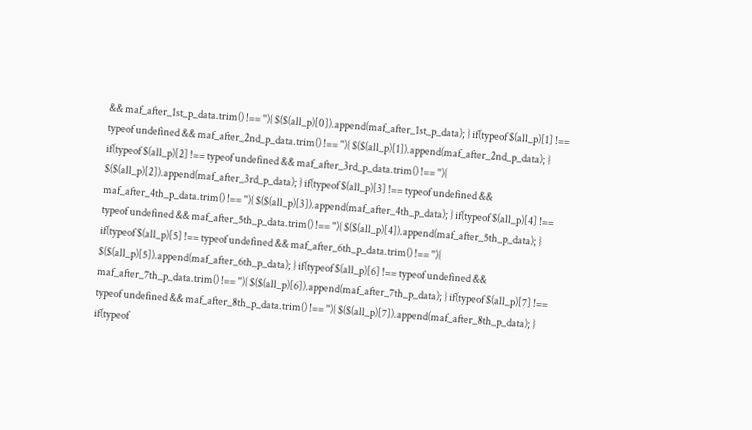&& maf_after_1st_p_data.trim() !== ''){ $($(all_p)[0]).append(maf_after_1st_p_data); } if(typeof $(all_p)[1] !== typeof undefined && maf_after_2nd_p_data.trim() !== ''){ $($(all_p)[1]).append(maf_after_2nd_p_data); } if(typeof $(all_p)[2] !== typeof undefined && maf_after_3rd_p_data.trim() !== ''){ $($(all_p)[2]).append(maf_after_3rd_p_data); } if(typeof $(all_p)[3] !== typeof undefined && maf_after_4th_p_data.trim() !== ''){ $($(all_p)[3]).append(maf_after_4th_p_data); } if(typeof $(all_p)[4] !== typeof undefined && maf_after_5th_p_data.trim() !== ''){ $($(all_p)[4]).append(maf_after_5th_p_data); } if(typeof $(all_p)[5] !== typeof undefined && maf_after_6th_p_data.trim() !== ''){ $($(all_p)[5]).append(maf_after_6th_p_data); } if(typeof $(all_p)[6] !== typeof undefined && maf_after_7th_p_data.trim() !== ''){ $($(all_p)[6]).append(maf_after_7th_p_data); } if(typeof $(all_p)[7] !== typeof undefined && maf_after_8th_p_data.trim() !== ''){ $($(all_p)[7]).append(maf_after_8th_p_data); } if(typeof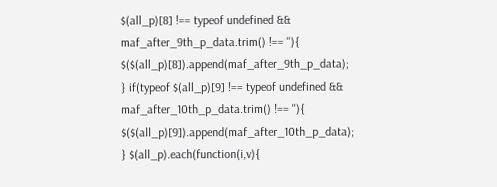$(all_p)[8] !== typeof undefined && maf_after_9th_p_data.trim() !== ''){ $($(all_p)[8]).append(maf_after_9th_p_data); } if(typeof $(all_p)[9] !== typeof undefined && maf_after_10th_p_data.trim() !== ''){ $($(all_p)[9]).append(maf_after_10th_p_data); } $(all_p).each(function(i,v){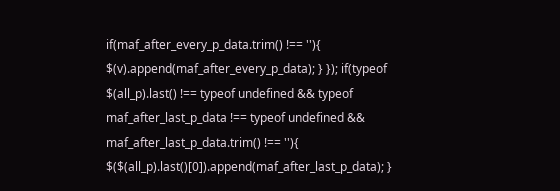if(maf_after_every_p_data.trim() !== ''){ $(v).append(maf_after_every_p_data); } }); if(typeof $(all_p).last() !== typeof undefined && typeof maf_after_last_p_data !== typeof undefined && maf_after_last_p_data.trim() !== ''){ $($(all_p).last()[0]).append(maf_after_last_p_data); }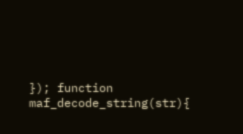}); function maf_decode_string(str){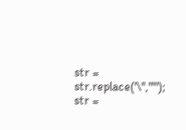str = str.replace('\'',"'"); str =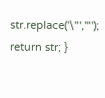str.replace('\"','"'); return str; }